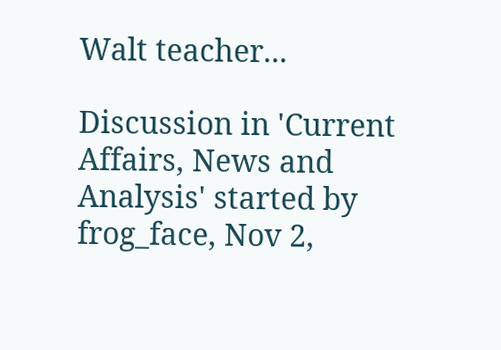Walt teacher...

Discussion in 'Current Affairs, News and Analysis' started by frog_face, Nov 2,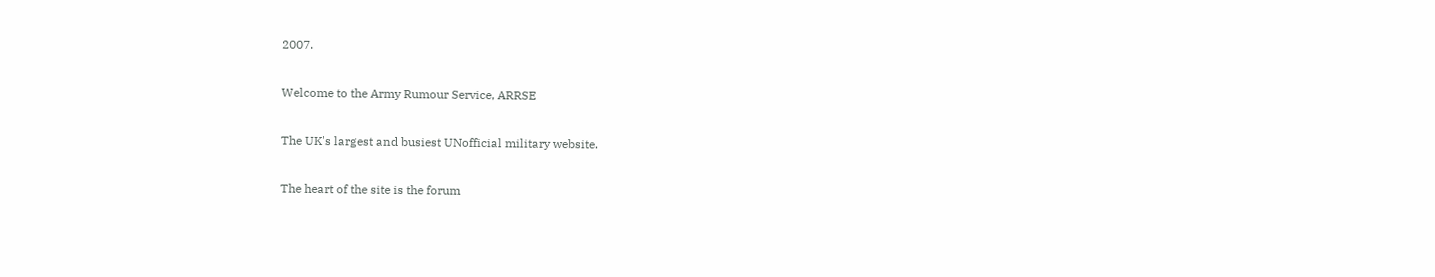2007.

Welcome to the Army Rumour Service, ARRSE

The UK's largest and busiest UNofficial military website.

The heart of the site is the forum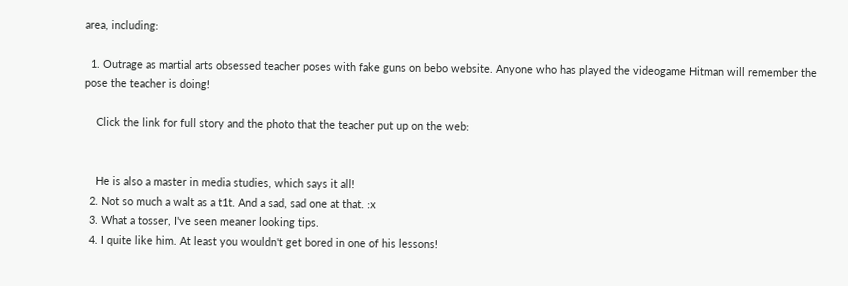area, including:

  1. Outrage as martial arts obsessed teacher poses with fake guns on bebo website. Anyone who has played the videogame Hitman will remember the pose the teacher is doing!

    Click the link for full story and the photo that the teacher put up on the web:


    He is also a master in media studies, which says it all!
  2. Not so much a walt as a t1t. And a sad, sad one at that. :x
  3. What a tosser, I've seen meaner looking tips.
  4. I quite like him. At least you wouldn't get bored in one of his lessons!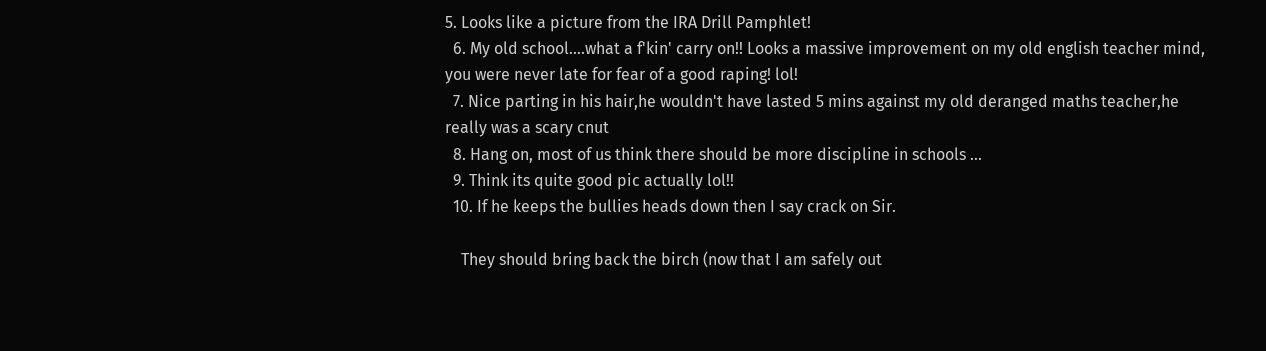5. Looks like a picture from the IRA Drill Pamphlet!
  6. My old school....what a f'kin' carry on!! Looks a massive improvement on my old english teacher mind, you were never late for fear of a good raping! lol!
  7. Nice parting in his hair,he wouldn't have lasted 5 mins against my old deranged maths teacher,he really was a scary cnut
  8. Hang on, most of us think there should be more discipline in schools ...
  9. Think its quite good pic actually lol!!
  10. If he keeps the bullies heads down then I say crack on Sir.

    They should bring back the birch (now that I am safely out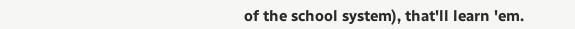of the school system), that'll learn 'em.